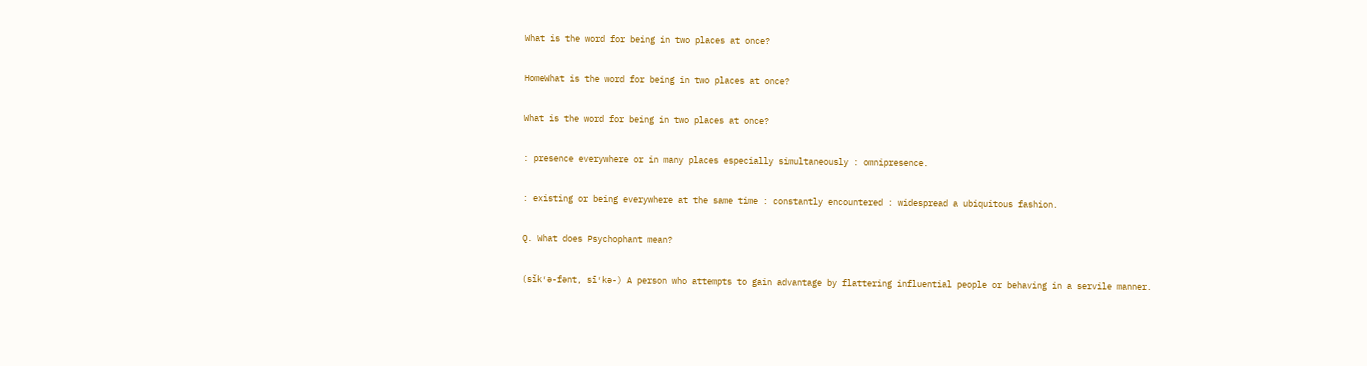What is the word for being in two places at once?

HomeWhat is the word for being in two places at once?

What is the word for being in two places at once?

: presence everywhere or in many places especially simultaneously : omnipresence.

: existing or being everywhere at the same time : constantly encountered : widespread a ubiquitous fashion.

Q. What does Psychophant mean?

(sĭk′ə-fənt, sī′kə-) A person who attempts to gain advantage by flattering influential people or behaving in a servile manner.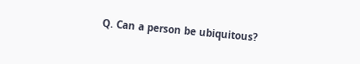Q. Can a person be ubiquitous?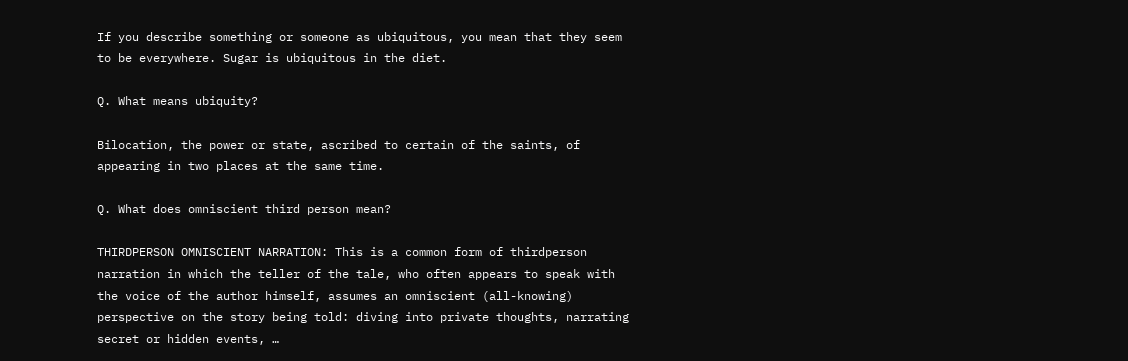If you describe something or someone as ubiquitous, you mean that they seem to be everywhere. Sugar is ubiquitous in the diet.

Q. What means ubiquity?

Bilocation, the power or state, ascribed to certain of the saints, of appearing in two places at the same time.

Q. What does omniscient third person mean?

THIRDPERSON OMNISCIENT NARRATION: This is a common form of thirdperson narration in which the teller of the tale, who often appears to speak with the voice of the author himself, assumes an omniscient (all-knowing) perspective on the story being told: diving into private thoughts, narrating secret or hidden events, …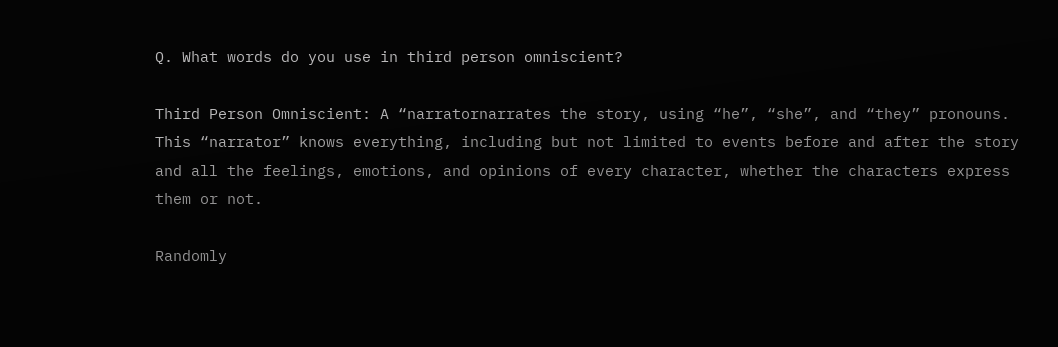Q. What words do you use in third person omniscient?

Third Person Omniscient: A “narratornarrates the story, using “he”, “she”, and “they” pronouns. This “narrator” knows everything, including but not limited to events before and after the story and all the feelings, emotions, and opinions of every character, whether the characters express them or not.

Randomly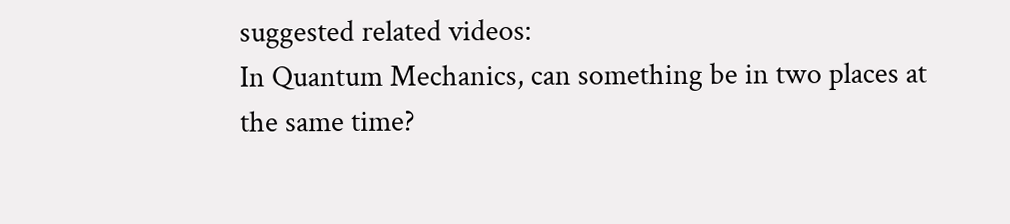suggested related videos:
In Quantum Mechanics, can something be in two places at the same time?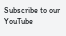Subscribe to our YouTube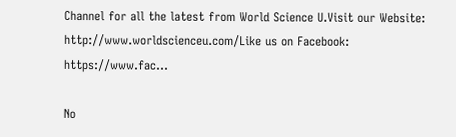Channel for all the latest from World Science U.Visit our Website: http://www.worldscienceu.com/Like us on Facebook: https://www.fac…

No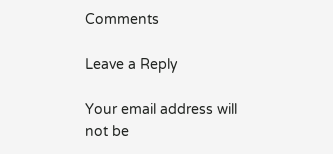Comments

Leave a Reply

Your email address will not be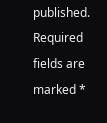published. Required fields are marked *